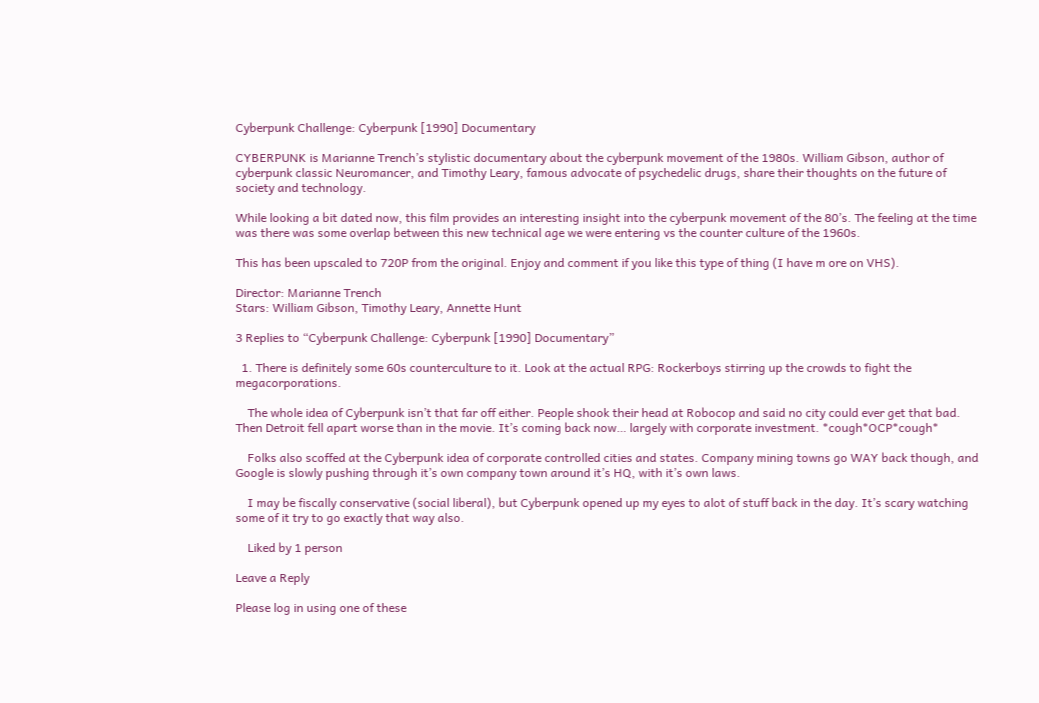Cyberpunk Challenge: Cyberpunk [1990] Documentary

CYBERPUNK is Marianne Trench’s stylistic documentary about the cyberpunk movement of the 1980s. William Gibson, author of cyberpunk classic Neuromancer, and Timothy Leary, famous advocate of psychedelic drugs, share their thoughts on the future of society and technology.

While looking a bit dated now, this film provides an interesting insight into the cyberpunk movement of the 80’s. The feeling at the time was there was some overlap between this new technical age we were entering vs the counter culture of the 1960s.

This has been upscaled to 720P from the original. Enjoy and comment if you like this type of thing (I have m ore on VHS).

Director: Marianne Trench
Stars: William Gibson, Timothy Leary, Annette Hunt

3 Replies to “Cyberpunk Challenge: Cyberpunk [1990] Documentary”

  1. There is definitely some 60s counterculture to it. Look at the actual RPG: Rockerboys stirring up the crowds to fight the megacorporations.

    The whole idea of Cyberpunk isn’t that far off either. People shook their head at Robocop and said no city could ever get that bad. Then Detroit fell apart worse than in the movie. It’s coming back now… largely with corporate investment. *cough*OCP*cough*

    Folks also scoffed at the Cyberpunk idea of corporate controlled cities and states. Company mining towns go WAY back though, and Google is slowly pushing through it’s own company town around it’s HQ, with it’s own laws.

    I may be fiscally conservative (social liberal), but Cyberpunk opened up my eyes to alot of stuff back in the day. It’s scary watching some of it try to go exactly that way also.

    Liked by 1 person

Leave a Reply

Please log in using one of these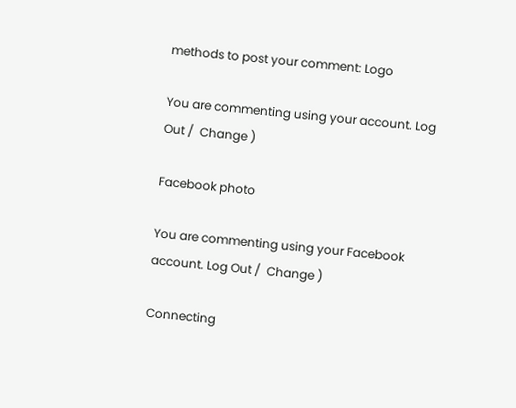methods to post your comment: Logo

You are commenting using your account. Log Out /  Change )

Facebook photo

You are commenting using your Facebook account. Log Out /  Change )

Connecting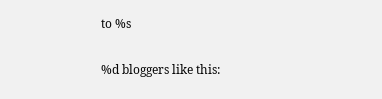to %s

%d bloggers like this: